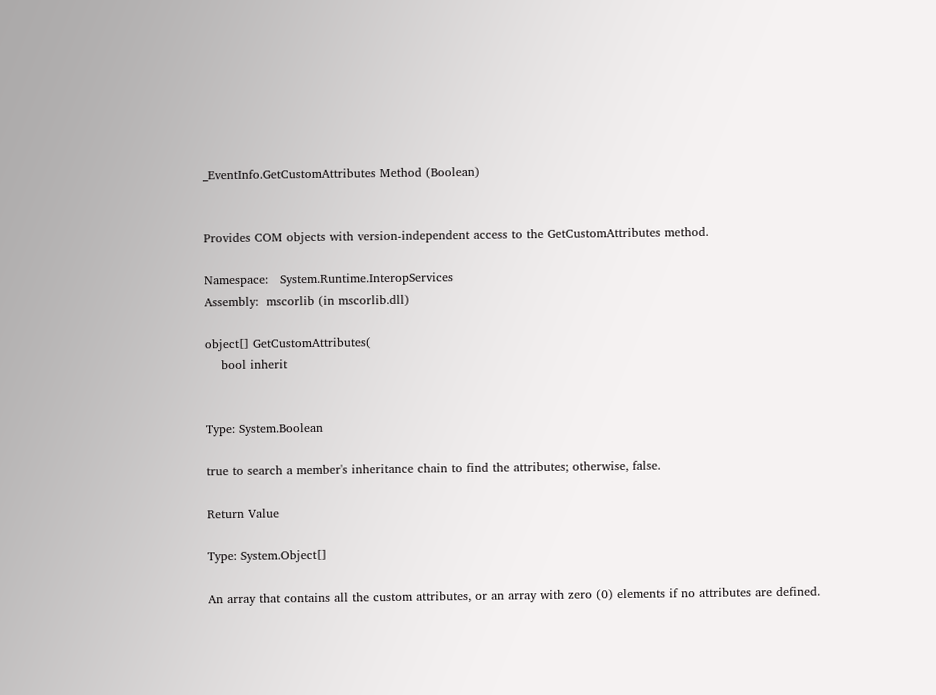_EventInfo.GetCustomAttributes Method (Boolean)


Provides COM objects with version-independent access to the GetCustomAttributes method.

Namespace:   System.Runtime.InteropServices
Assembly:  mscorlib (in mscorlib.dll)

object[] GetCustomAttributes(
    bool inherit


Type: System.Boolean

true to search a member's inheritance chain to find the attributes; otherwise, false.

Return Value

Type: System.Object[]

An array that contains all the custom attributes, or an array with zero (0) elements if no attributes are defined.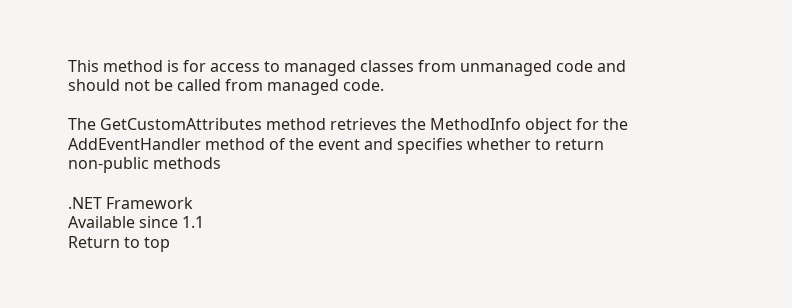This method is for access to managed classes from unmanaged code and should not be called from managed code.

The GetCustomAttributes method retrieves the MethodInfo object for the AddEventHandler method of the event and specifies whether to return non-public methods

.NET Framework
Available since 1.1
Return to top